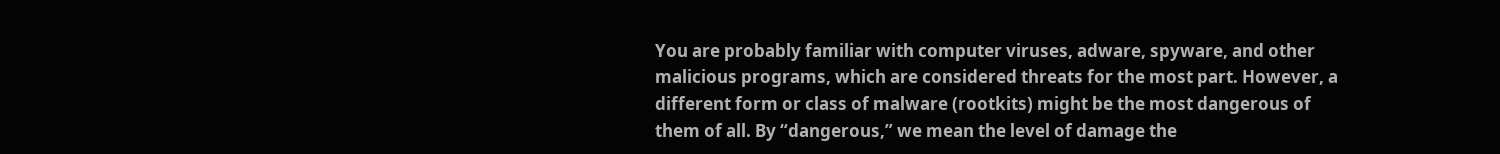You are probably familiar with computer viruses, adware, spyware, and other malicious programs, which are considered threats for the most part. However, a different form or class of malware (rootkits) might be the most dangerous of them of all. By “dangerous,” we mean the level of damage the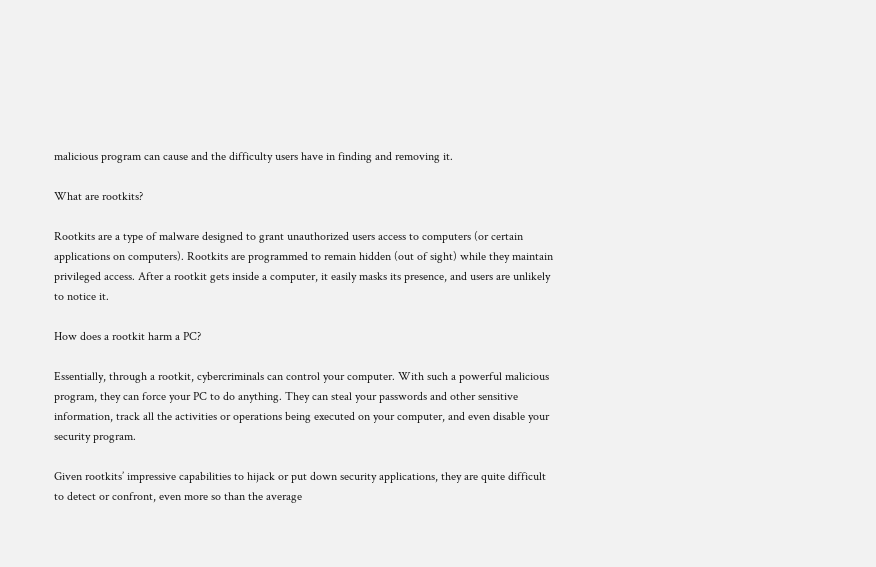malicious program can cause and the difficulty users have in finding and removing it.

What are rootkits?

Rootkits are a type of malware designed to grant unauthorized users access to computers (or certain applications on computers). Rootkits are programmed to remain hidden (out of sight) while they maintain privileged access. After a rootkit gets inside a computer, it easily masks its presence, and users are unlikely to notice it.

How does a rootkit harm a PC?

Essentially, through a rootkit, cybercriminals can control your computer. With such a powerful malicious program, they can force your PC to do anything. They can steal your passwords and other sensitive information, track all the activities or operations being executed on your computer, and even disable your security program.

Given rootkits’ impressive capabilities to hijack or put down security applications, they are quite difficult to detect or confront, even more so than the average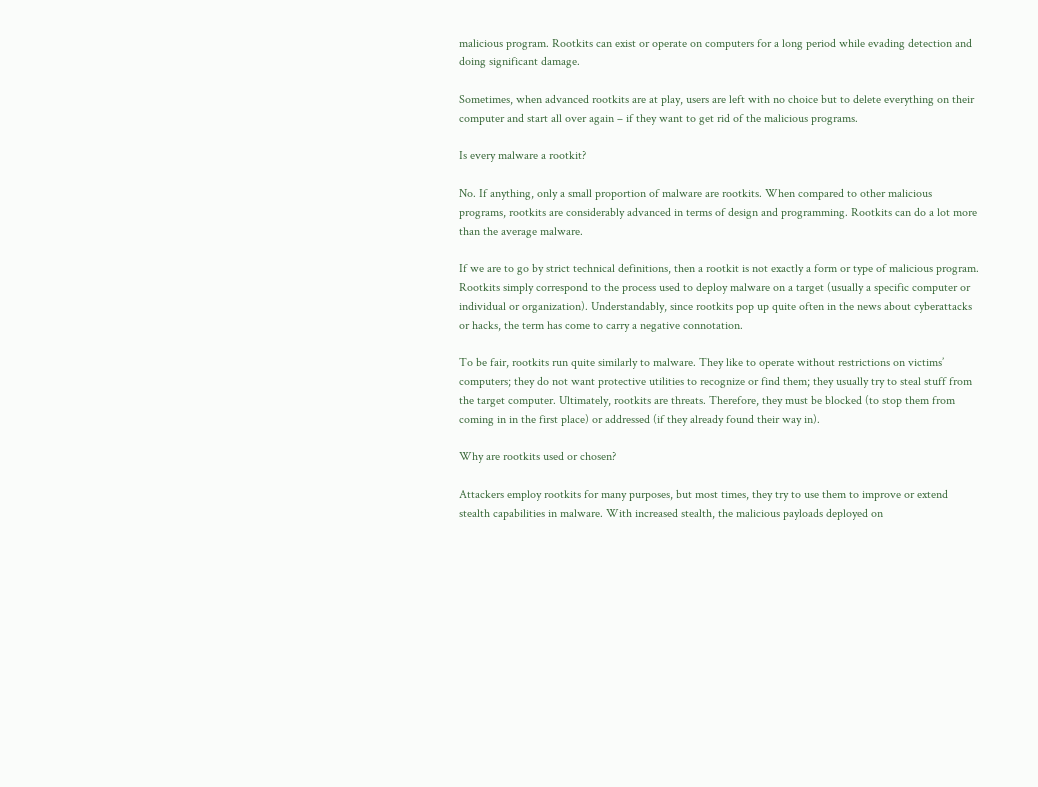malicious program. Rootkits can exist or operate on computers for a long period while evading detection and doing significant damage.

Sometimes, when advanced rootkits are at play, users are left with no choice but to delete everything on their computer and start all over again – if they want to get rid of the malicious programs.

Is every malware a rootkit?

No. If anything, only a small proportion of malware are rootkits. When compared to other malicious programs, rootkits are considerably advanced in terms of design and programming. Rootkits can do a lot more than the average malware.

If we are to go by strict technical definitions, then a rootkit is not exactly a form or type of malicious program. Rootkits simply correspond to the process used to deploy malware on a target (usually a specific computer or individual or organization). Understandably, since rootkits pop up quite often in the news about cyberattacks or hacks, the term has come to carry a negative connotation.

To be fair, rootkits run quite similarly to malware. They like to operate without restrictions on victims’ computers; they do not want protective utilities to recognize or find them; they usually try to steal stuff from the target computer. Ultimately, rootkits are threats. Therefore, they must be blocked (to stop them from coming in in the first place) or addressed (if they already found their way in).

Why are rootkits used or chosen?

Attackers employ rootkits for many purposes, but most times, they try to use them to improve or extend stealth capabilities in malware. With increased stealth, the malicious payloads deployed on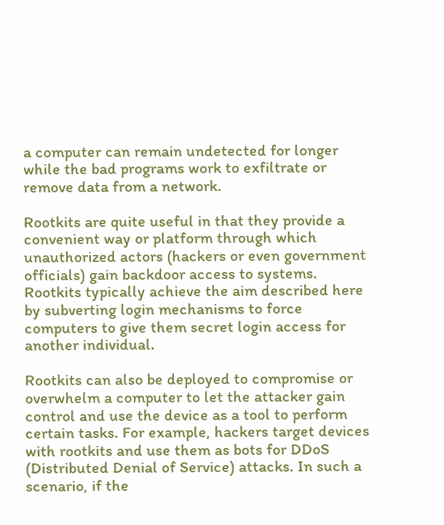a computer can remain undetected for longer while the bad programs work to exfiltrate or remove data from a network.

Rootkits are quite useful in that they provide a convenient way or platform through which unauthorized actors (hackers or even government officials) gain backdoor access to systems. Rootkits typically achieve the aim described here by subverting login mechanisms to force computers to give them secret login access for another individual.

Rootkits can also be deployed to compromise or overwhelm a computer to let the attacker gain control and use the device as a tool to perform certain tasks. For example, hackers target devices with rootkits and use them as bots for DDoS (Distributed Denial of Service) attacks. In such a scenario, if the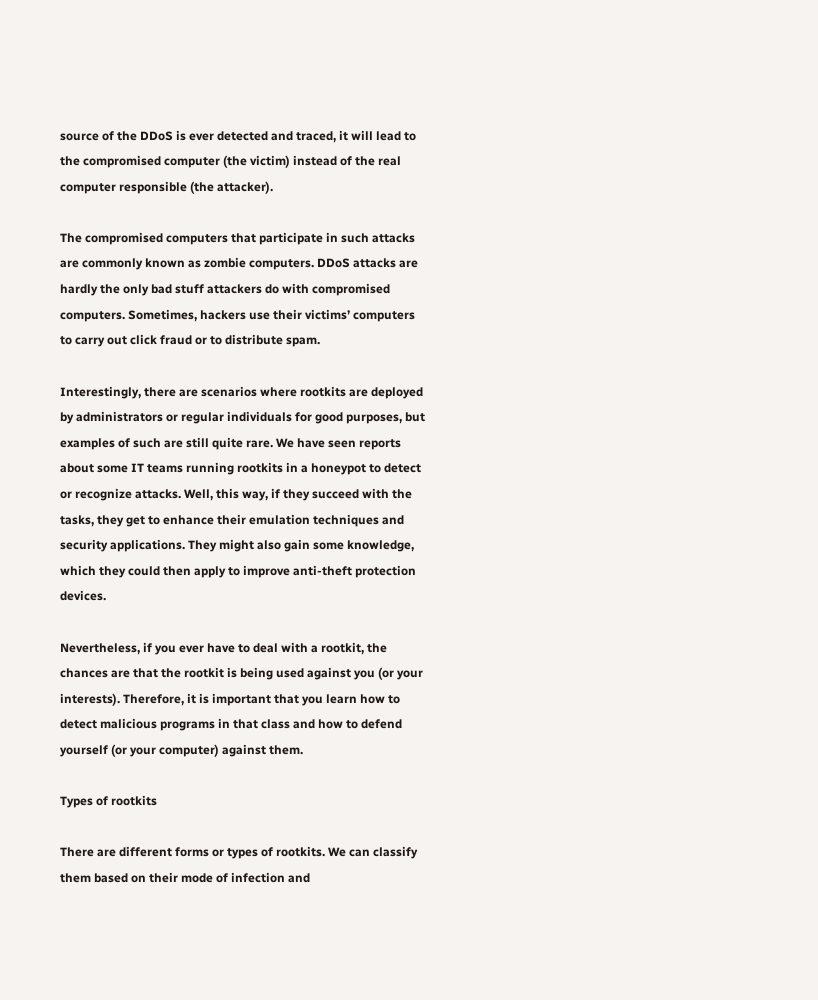source of the DDoS is ever detected and traced, it will lead to the compromised computer (the victim) instead of the real computer responsible (the attacker).

The compromised computers that participate in such attacks are commonly known as zombie computers. DDoS attacks are hardly the only bad stuff attackers do with compromised computers. Sometimes, hackers use their victims’ computers to carry out click fraud or to distribute spam.

Interestingly, there are scenarios where rootkits are deployed by administrators or regular individuals for good purposes, but examples of such are still quite rare. We have seen reports about some IT teams running rootkits in a honeypot to detect or recognize attacks. Well, this way, if they succeed with the tasks, they get to enhance their emulation techniques and security applications. They might also gain some knowledge, which they could then apply to improve anti-theft protection devices.

Nevertheless, if you ever have to deal with a rootkit, the chances are that the rootkit is being used against you (or your interests). Therefore, it is important that you learn how to detect malicious programs in that class and how to defend yourself (or your computer) against them.

Types of rootkits

There are different forms or types of rootkits. We can classify them based on their mode of infection and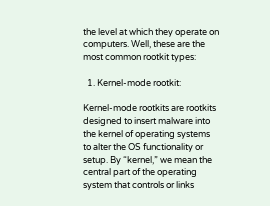the level at which they operate on computers. Well, these are the most common rootkit types:

  1. Kernel-mode rootkit:

Kernel-mode rootkits are rootkits designed to insert malware into the kernel of operating systems to alter the OS functionality or setup. By “kernel,” we mean the central part of the operating system that controls or links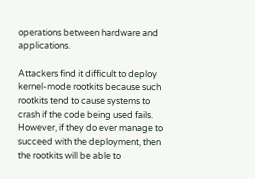operations between hardware and applications.

Attackers find it difficult to deploy kernel-mode rootkits because such rootkits tend to cause systems to crash if the code being used fails. However, if they do ever manage to succeed with the deployment, then the rootkits will be able to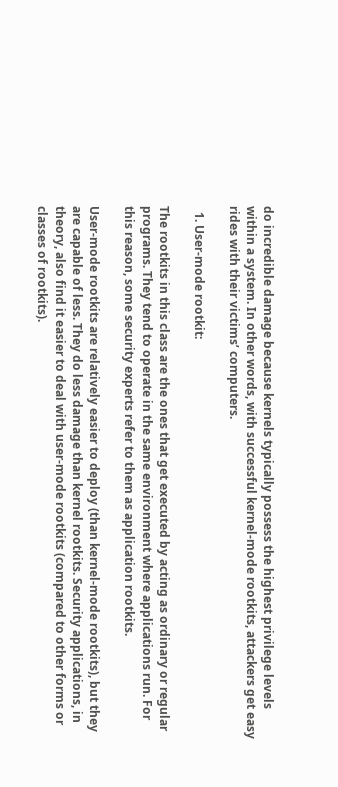do incredible damage because kernels typically possess the highest privilege levels within a system. In other words, with successful kernel-mode rootkits, attackers get easy rides with their victims’ computers.

  1. User-mode rootkit:

The rootkits in this class are the ones that get executed by acting as ordinary or regular programs. They tend to operate in the same environment where applications run. For this reason, some security experts refer to them as application rootkits.

User-mode rootkits are relatively easier to deploy (than kernel-mode rootkits), but they are capable of less. They do less damage than kernel rootkits. Security applications, in theory, also find it easier to deal with user-mode rootkits (compared to other forms or classes of rootkits).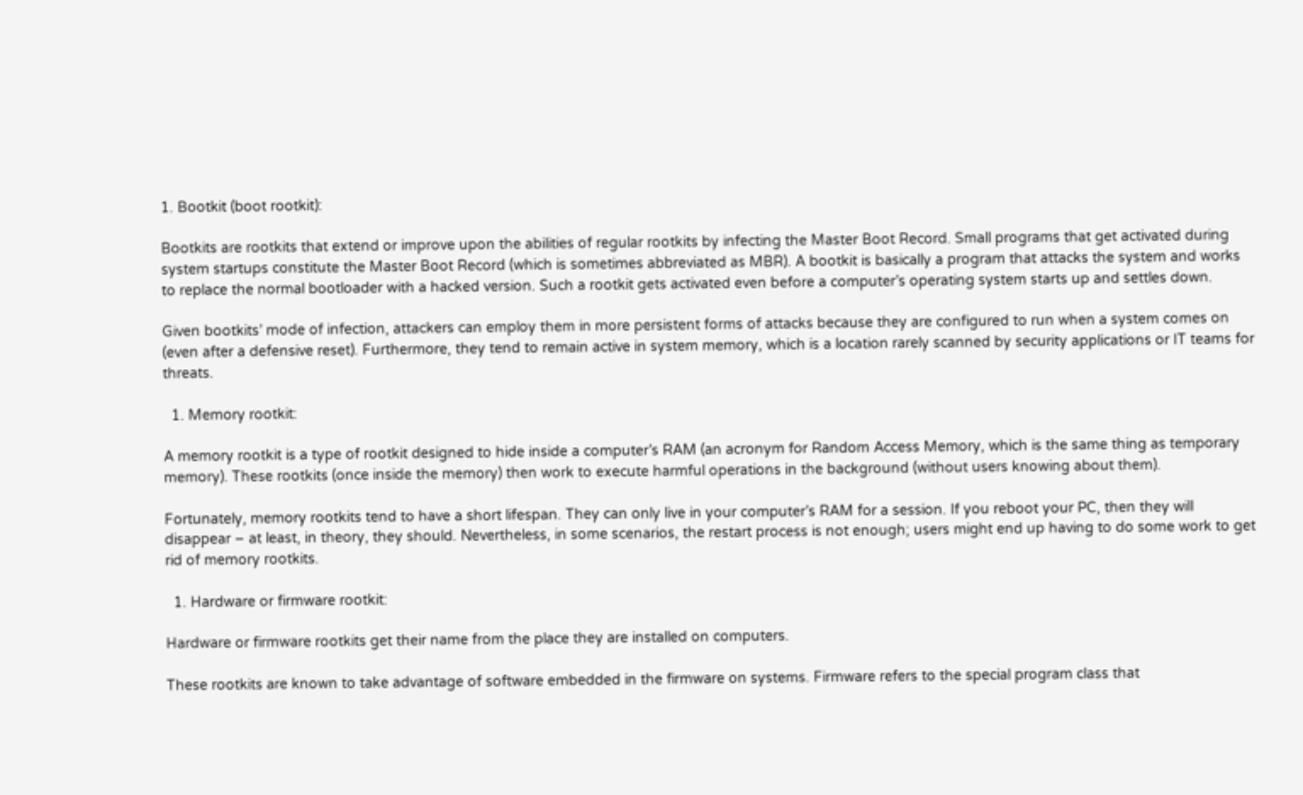1. Bootkit (boot rootkit):

Bootkits are rootkits that extend or improve upon the abilities of regular rootkits by infecting the Master Boot Record. Small programs that get activated during system startups constitute the Master Boot Record (which is sometimes abbreviated as MBR). A bootkit is basically a program that attacks the system and works to replace the normal bootloader with a hacked version. Such a rootkit gets activated even before a computer’s operating system starts up and settles down.

Given bootkits’ mode of infection, attackers can employ them in more persistent forms of attacks because they are configured to run when a system comes on (even after a defensive reset). Furthermore, they tend to remain active in system memory, which is a location rarely scanned by security applications or IT teams for threats.

  1. Memory rootkit:

A memory rootkit is a type of rootkit designed to hide inside a computer’s RAM (an acronym for Random Access Memory, which is the same thing as temporary memory). These rootkits (once inside the memory) then work to execute harmful operations in the background (without users knowing about them).

Fortunately, memory rootkits tend to have a short lifespan. They can only live in your computer’s RAM for a session. If you reboot your PC, then they will disappear – at least, in theory, they should. Nevertheless, in some scenarios, the restart process is not enough; users might end up having to do some work to get rid of memory rootkits.

  1. Hardware or firmware rootkit:

Hardware or firmware rootkits get their name from the place they are installed on computers.

These rootkits are known to take advantage of software embedded in the firmware on systems. Firmware refers to the special program class that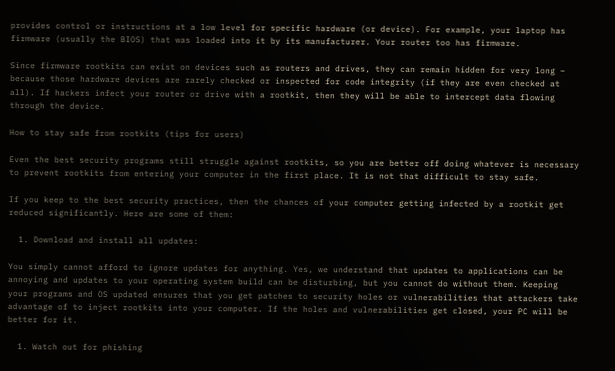provides control or instructions at a low level for specific hardware (or device). For example, your laptop has firmware (usually the BIOS) that was loaded into it by its manufacturer. Your router too has firmware.

Since firmware rootkits can exist on devices such as routers and drives, they can remain hidden for very long – because those hardware devices are rarely checked or inspected for code integrity (if they are even checked at all). If hackers infect your router or drive with a rootkit, then they will be able to intercept data flowing through the device.

How to stay safe from rootkits (tips for users)

Even the best security programs still struggle against rootkits, so you are better off doing whatever is necessary to prevent rootkits from entering your computer in the first place. It is not that difficult to stay safe.

If you keep to the best security practices, then the chances of your computer getting infected by a rootkit get reduced significantly. Here are some of them:

  1. Download and install all updates:

You simply cannot afford to ignore updates for anything. Yes, we understand that updates to applications can be annoying and updates to your operating system build can be disturbing, but you cannot do without them. Keeping your programs and OS updated ensures that you get patches to security holes or vulnerabilities that attackers take advantage of to inject rootkits into your computer. If the holes and vulnerabilities get closed, your PC will be better for it.

  1. Watch out for phishing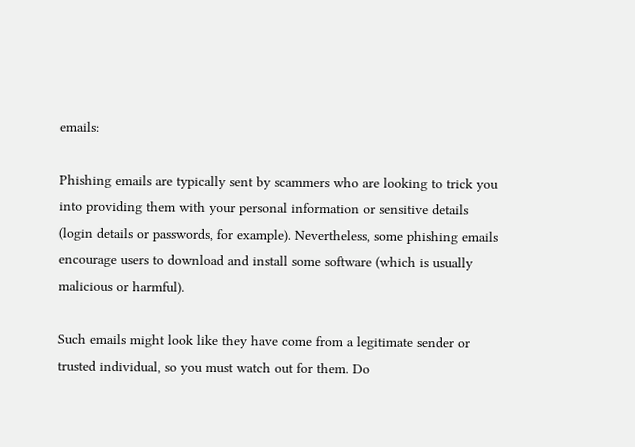emails:

Phishing emails are typically sent by scammers who are looking to trick you into providing them with your personal information or sensitive details (login details or passwords, for example). Nevertheless, some phishing emails encourage users to download and install some software (which is usually malicious or harmful).

Such emails might look like they have come from a legitimate sender or trusted individual, so you must watch out for them. Do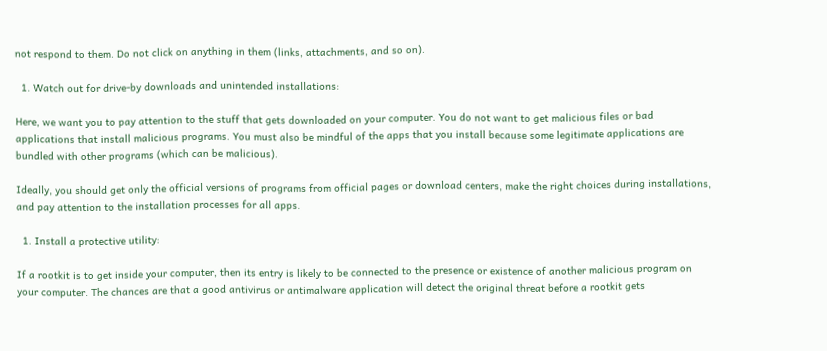not respond to them. Do not click on anything in them (links, attachments, and so on).

  1. Watch out for drive-by downloads and unintended installations:

Here, we want you to pay attention to the stuff that gets downloaded on your computer. You do not want to get malicious files or bad applications that install malicious programs. You must also be mindful of the apps that you install because some legitimate applications are bundled with other programs (which can be malicious).

Ideally, you should get only the official versions of programs from official pages or download centers, make the right choices during installations, and pay attention to the installation processes for all apps.

  1. Install a protective utility:

If a rootkit is to get inside your computer, then its entry is likely to be connected to the presence or existence of another malicious program on your computer. The chances are that a good antivirus or antimalware application will detect the original threat before a rootkit gets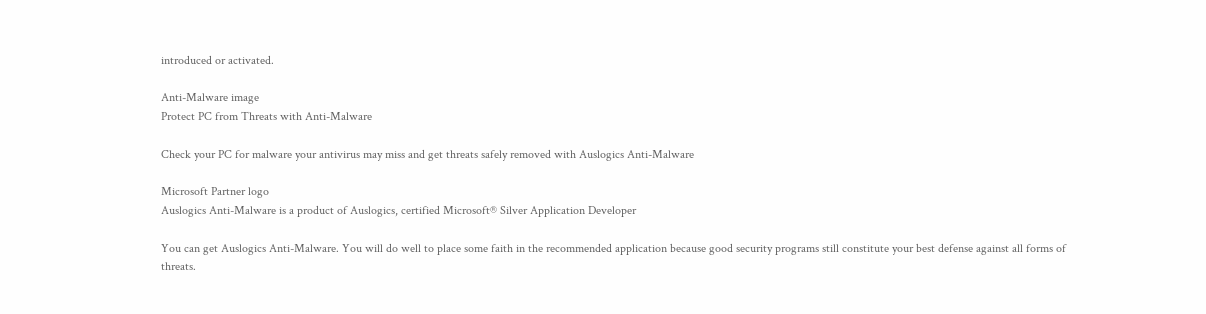introduced or activated.

Anti-Malware image
Protect PC from Threats with Anti-Malware

Check your PC for malware your antivirus may miss and get threats safely removed with Auslogics Anti-Malware

Microsoft Partner logo
Auslogics Anti-Malware is a product of Auslogics, certified Microsoft® Silver Application Developer

You can get Auslogics Anti-Malware. You will do well to place some faith in the recommended application because good security programs still constitute your best defense against all forms of threats.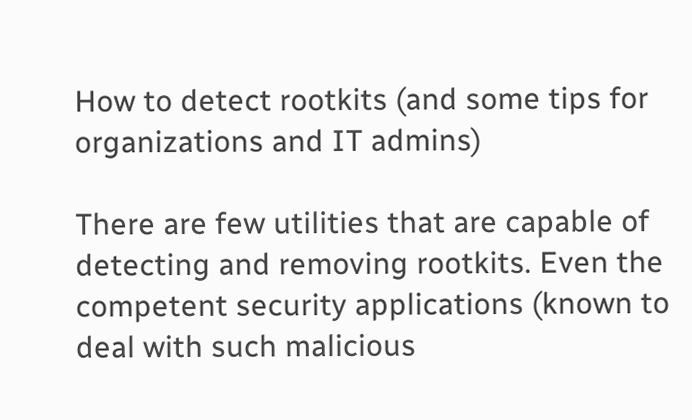How to detect rootkits (and some tips for organizations and IT admins)

There are few utilities that are capable of detecting and removing rootkits. Even the competent security applications (known to deal with such malicious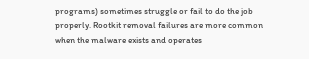programs) sometimes struggle or fail to do the job properly. Rootkit removal failures are more common when the malware exists and operates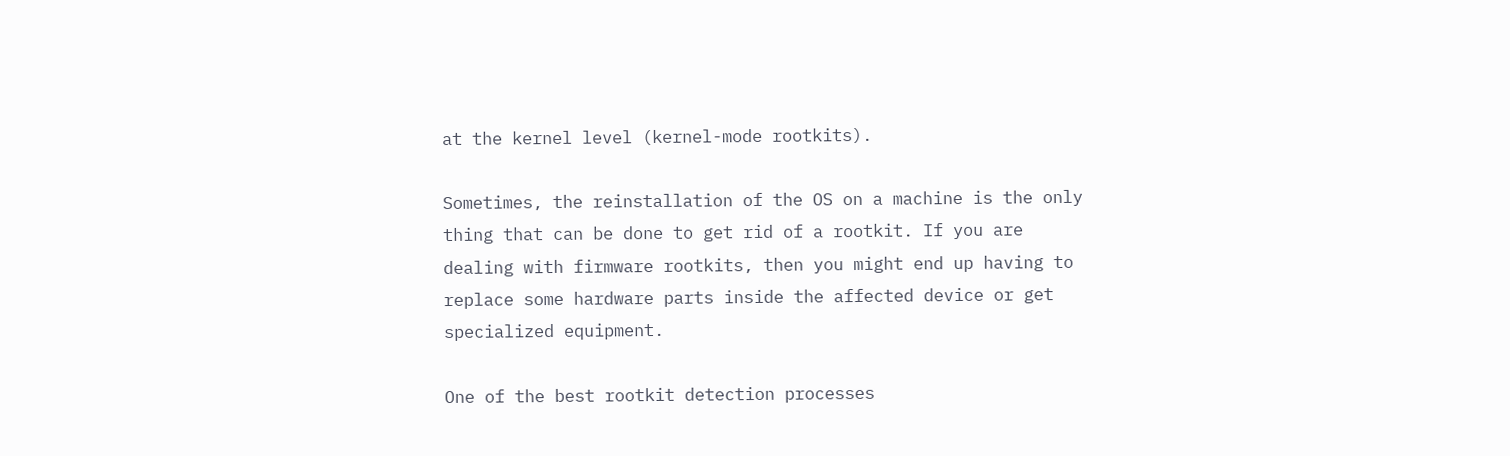at the kernel level (kernel-mode rootkits).

Sometimes, the reinstallation of the OS on a machine is the only thing that can be done to get rid of a rootkit. If you are dealing with firmware rootkits, then you might end up having to replace some hardware parts inside the affected device or get specialized equipment.

One of the best rootkit detection processes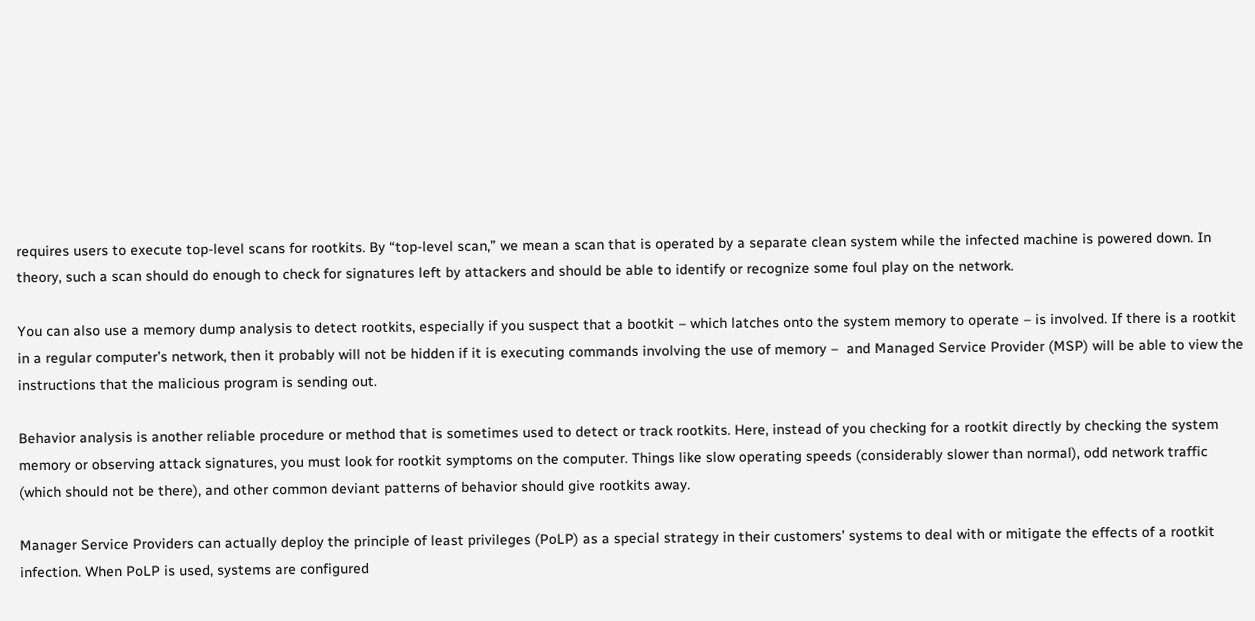requires users to execute top-level scans for rootkits. By “top-level scan,” we mean a scan that is operated by a separate clean system while the infected machine is powered down. In theory, such a scan should do enough to check for signatures left by attackers and should be able to identify or recognize some foul play on the network.

You can also use a memory dump analysis to detect rootkits, especially if you suspect that a bootkit – which latches onto the system memory to operate – is involved. If there is a rootkit in a regular computer’s network, then it probably will not be hidden if it is executing commands involving the use of memory –  and Managed Service Provider (MSP) will be able to view the instructions that the malicious program is sending out.

Behavior analysis is another reliable procedure or method that is sometimes used to detect or track rootkits. Here, instead of you checking for a rootkit directly by checking the system memory or observing attack signatures, you must look for rootkit symptoms on the computer. Things like slow operating speeds (considerably slower than normal), odd network traffic (which should not be there), and other common deviant patterns of behavior should give rootkits away.

Manager Service Providers can actually deploy the principle of least privileges (PoLP) as a special strategy in their customers’ systems to deal with or mitigate the effects of a rootkit infection. When PoLP is used, systems are configured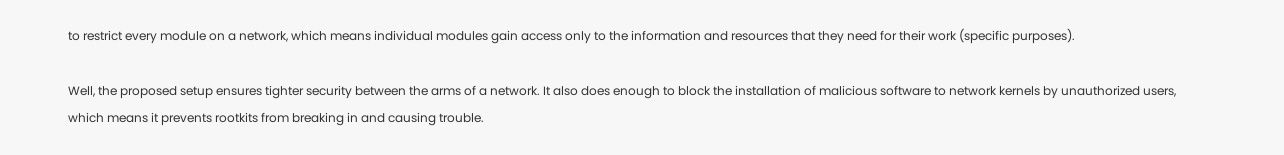to restrict every module on a network, which means individual modules gain access only to the information and resources that they need for their work (specific purposes).

Well, the proposed setup ensures tighter security between the arms of a network. It also does enough to block the installation of malicious software to network kernels by unauthorized users, which means it prevents rootkits from breaking in and causing trouble.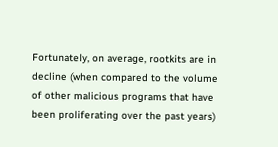Fortunately, on average, rootkits are in decline (when compared to the volume of other malicious programs that have been proliferating over the past years)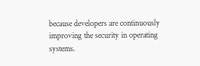because developers are continuously improving the security in operating systems.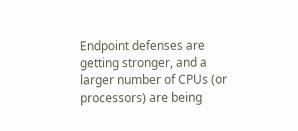Endpoint defenses are getting stronger, and a larger number of CPUs (or processors) are being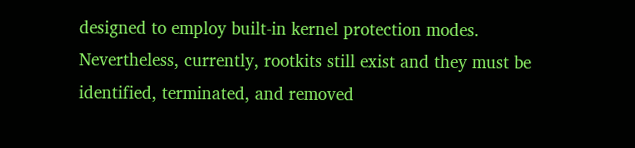designed to employ built-in kernel protection modes. Nevertheless, currently, rootkits still exist and they must be identified, terminated, and removed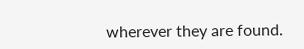wherever they are found.